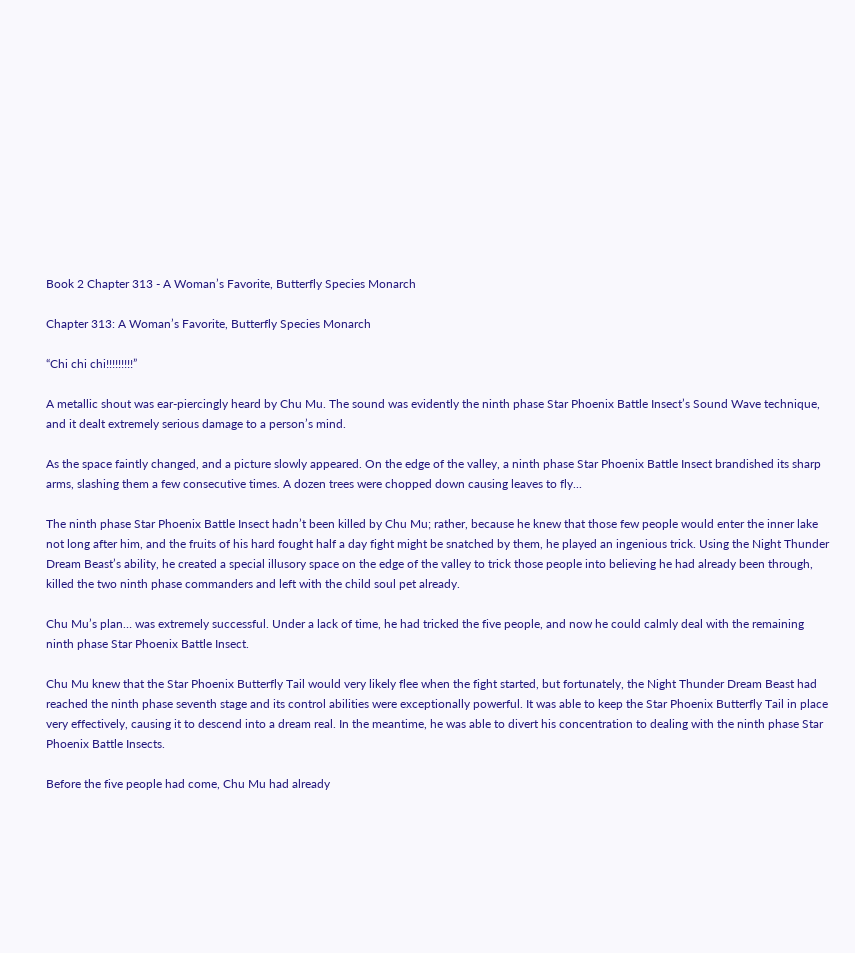Book 2 Chapter 313 - A Woman’s Favorite, Butterfly Species Monarch

Chapter 313: A Woman’s Favorite, Butterfly Species Monarch

“Chi chi chi!!!!!!!!!”

A metallic shout was ear-piercingly heard by Chu Mu. The sound was evidently the ninth phase Star Phoenix Battle Insect’s Sound Wave technique, and it dealt extremely serious damage to a person’s mind.

As the space faintly changed, and a picture slowly appeared. On the edge of the valley, a ninth phase Star Phoenix Battle Insect brandished its sharp arms, slashing them a few consecutive times. A dozen trees were chopped down causing leaves to fly...

The ninth phase Star Phoenix Battle Insect hadn’t been killed by Chu Mu; rather, because he knew that those few people would enter the inner lake not long after him, and the fruits of his hard fought half a day fight might be snatched by them, he played an ingenious trick. Using the Night Thunder Dream Beast’s ability, he created a special illusory space on the edge of the valley to trick those people into believing he had already been through, killed the two ninth phase commanders and left with the child soul pet already.

Chu Mu’s plan… was extremely successful. Under a lack of time, he had tricked the five people, and now he could calmly deal with the remaining ninth phase Star Phoenix Battle Insect.

Chu Mu knew that the Star Phoenix Butterfly Tail would very likely flee when the fight started, but fortunately, the Night Thunder Dream Beast had reached the ninth phase seventh stage and its control abilities were exceptionally powerful. It was able to keep the Star Phoenix Butterfly Tail in place very effectively, causing it to descend into a dream real. In the meantime, he was able to divert his concentration to dealing with the ninth phase Star Phoenix Battle Insects.

Before the five people had come, Chu Mu had already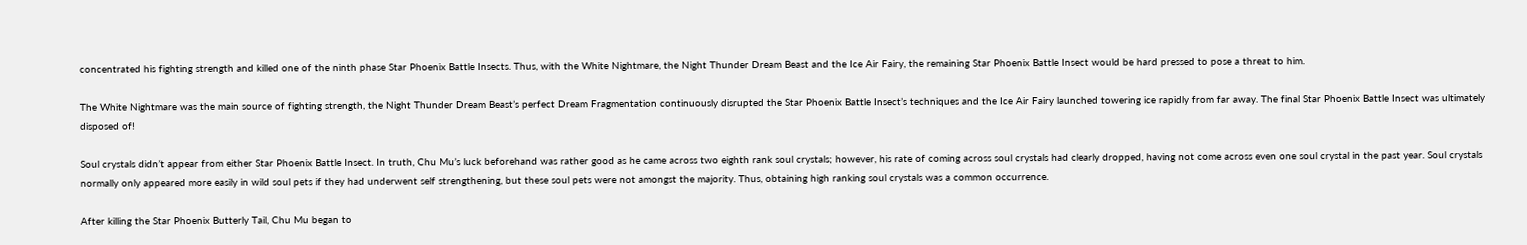concentrated his fighting strength and killed one of the ninth phase Star Phoenix Battle Insects. Thus, with the White Nightmare, the Night Thunder Dream Beast and the Ice Air Fairy, the remaining Star Phoenix Battle Insect would be hard pressed to pose a threat to him.

The White Nightmare was the main source of fighting strength, the Night Thunder Dream Beast’s perfect Dream Fragmentation continuously disrupted the Star Phoenix Battle Insect’s techniques and the Ice Air Fairy launched towering ice rapidly from far away. The final Star Phoenix Battle Insect was ultimately disposed of!

Soul crystals didn’t appear from either Star Phoenix Battle Insect. In truth, Chu Mu’s luck beforehand was rather good as he came across two eighth rank soul crystals; however, his rate of coming across soul crystals had clearly dropped, having not come across even one soul crystal in the past year. Soul crystals normally only appeared more easily in wild soul pets if they had underwent self strengthening, but these soul pets were not amongst the majority. Thus, obtaining high ranking soul crystals was a common occurrence.

After killing the Star Phoenix Butterly Tail, Chu Mu began to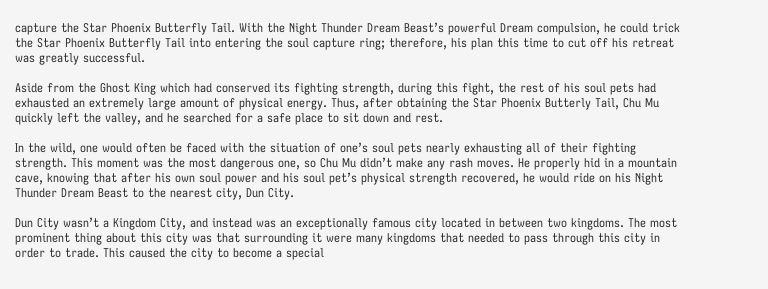capture the Star Phoenix Butterfly Tail. With the Night Thunder Dream Beast’s powerful Dream compulsion, he could trick the Star Phoenix Butterfly Tail into entering the soul capture ring; therefore, his plan this time to cut off his retreat was greatly successful.

Aside from the Ghost King which had conserved its fighting strength, during this fight, the rest of his soul pets had exhausted an extremely large amount of physical energy. Thus, after obtaining the Star Phoenix Butterly Tail, Chu Mu quickly left the valley, and he searched for a safe place to sit down and rest.

In the wild, one would often be faced with the situation of one’s soul pets nearly exhausting all of their fighting strength. This moment was the most dangerous one, so Chu Mu didn’t make any rash moves. He properly hid in a mountain cave, knowing that after his own soul power and his soul pet’s physical strength recovered, he would ride on his Night Thunder Dream Beast to the nearest city, Dun City.

Dun City wasn’t a Kingdom City, and instead was an exceptionally famous city located in between two kingdoms. The most prominent thing about this city was that surrounding it were many kingdoms that needed to pass through this city in order to trade. This caused the city to become a special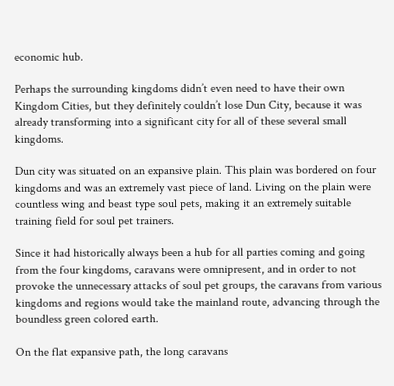economic hub.

Perhaps the surrounding kingdoms didn’t even need to have their own Kingdom Cities, but they definitely couldn’t lose Dun City, because it was already transforming into a significant city for all of these several small kingdoms.

Dun city was situated on an expansive plain. This plain was bordered on four kingdoms and was an extremely vast piece of land. Living on the plain were countless wing and beast type soul pets, making it an extremely suitable training field for soul pet trainers.

Since it had historically always been a hub for all parties coming and going from the four kingdoms, caravans were omnipresent, and in order to not provoke the unnecessary attacks of soul pet groups, the caravans from various kingdoms and regions would take the mainland route, advancing through the boundless green colored earth.

On the flat expansive path, the long caravans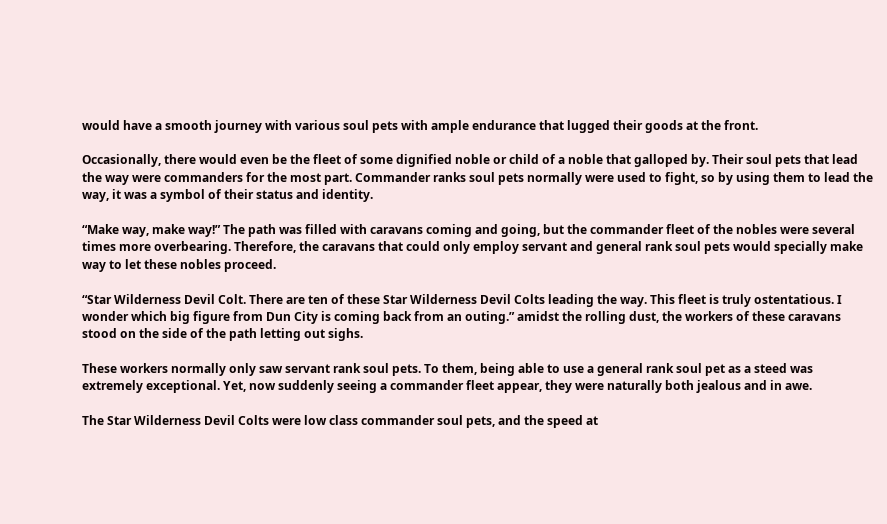would have a smooth journey with various soul pets with ample endurance that lugged their goods at the front.

Occasionally, there would even be the fleet of some dignified noble or child of a noble that galloped by. Their soul pets that lead the way were commanders for the most part. Commander ranks soul pets normally were used to fight, so by using them to lead the way, it was a symbol of their status and identity.

“Make way, make way!” The path was filled with caravans coming and going, but the commander fleet of the nobles were several times more overbearing. Therefore, the caravans that could only employ servant and general rank soul pets would specially make way to let these nobles proceed.

“Star Wilderness Devil Colt. There are ten of these Star Wilderness Devil Colts leading the way. This fleet is truly ostentatious. I wonder which big figure from Dun City is coming back from an outing.” amidst the rolling dust, the workers of these caravans stood on the side of the path letting out sighs.

These workers normally only saw servant rank soul pets. To them, being able to use a general rank soul pet as a steed was extremely exceptional. Yet, now suddenly seeing a commander fleet appear, they were naturally both jealous and in awe.

The Star Wilderness Devil Colts were low class commander soul pets, and the speed at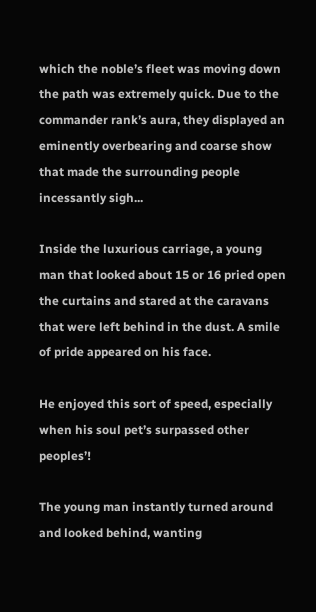which the noble’s fleet was moving down the path was extremely quick. Due to the commander rank’s aura, they displayed an eminently overbearing and coarse show that made the surrounding people incessantly sigh...

Inside the luxurious carriage, a young man that looked about 15 or 16 pried open the curtains and stared at the caravans that were left behind in the dust. A smile of pride appeared on his face.

He enjoyed this sort of speed, especially when his soul pet’s surpassed other peoples’!

The young man instantly turned around and looked behind, wanting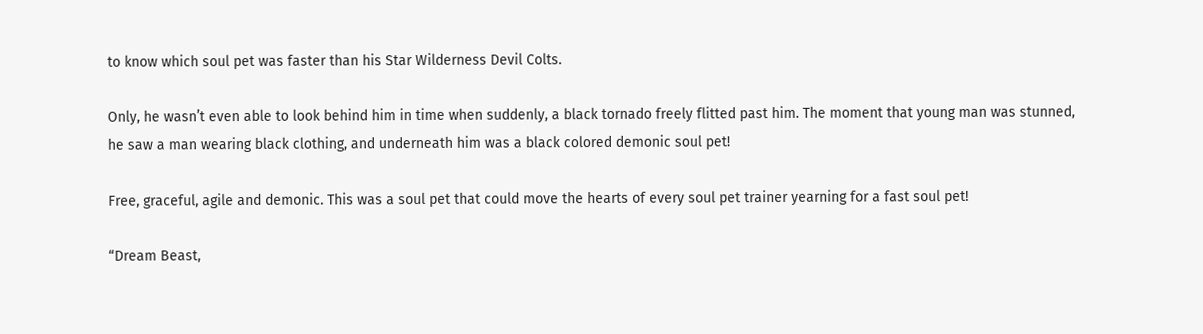to know which soul pet was faster than his Star Wilderness Devil Colts.

Only, he wasn’t even able to look behind him in time when suddenly, a black tornado freely flitted past him. The moment that young man was stunned, he saw a man wearing black clothing, and underneath him was a black colored demonic soul pet!

Free, graceful, agile and demonic. This was a soul pet that could move the hearts of every soul pet trainer yearning for a fast soul pet!

“Dream Beast,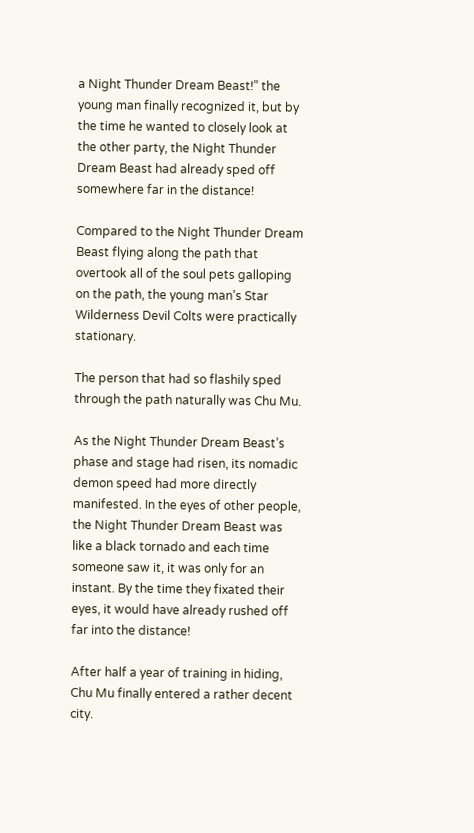a Night Thunder Dream Beast!” the young man finally recognized it, but by the time he wanted to closely look at the other party, the Night Thunder Dream Beast had already sped off somewhere far in the distance!

Compared to the Night Thunder Dream Beast flying along the path that overtook all of the soul pets galloping on the path, the young man’s Star Wilderness Devil Colts were practically stationary.

The person that had so flashily sped through the path naturally was Chu Mu.

As the Night Thunder Dream Beast’s phase and stage had risen, its nomadic demon speed had more directly manifested. In the eyes of other people, the Night Thunder Dream Beast was like a black tornado and each time someone saw it, it was only for an instant. By the time they fixated their eyes, it would have already rushed off far into the distance!

After half a year of training in hiding, Chu Mu finally entered a rather decent city.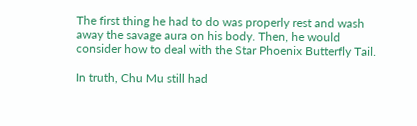The first thing he had to do was properly rest and wash away the savage aura on his body. Then, he would consider how to deal with the Star Phoenix Butterfly Tail.

In truth, Chu Mu still had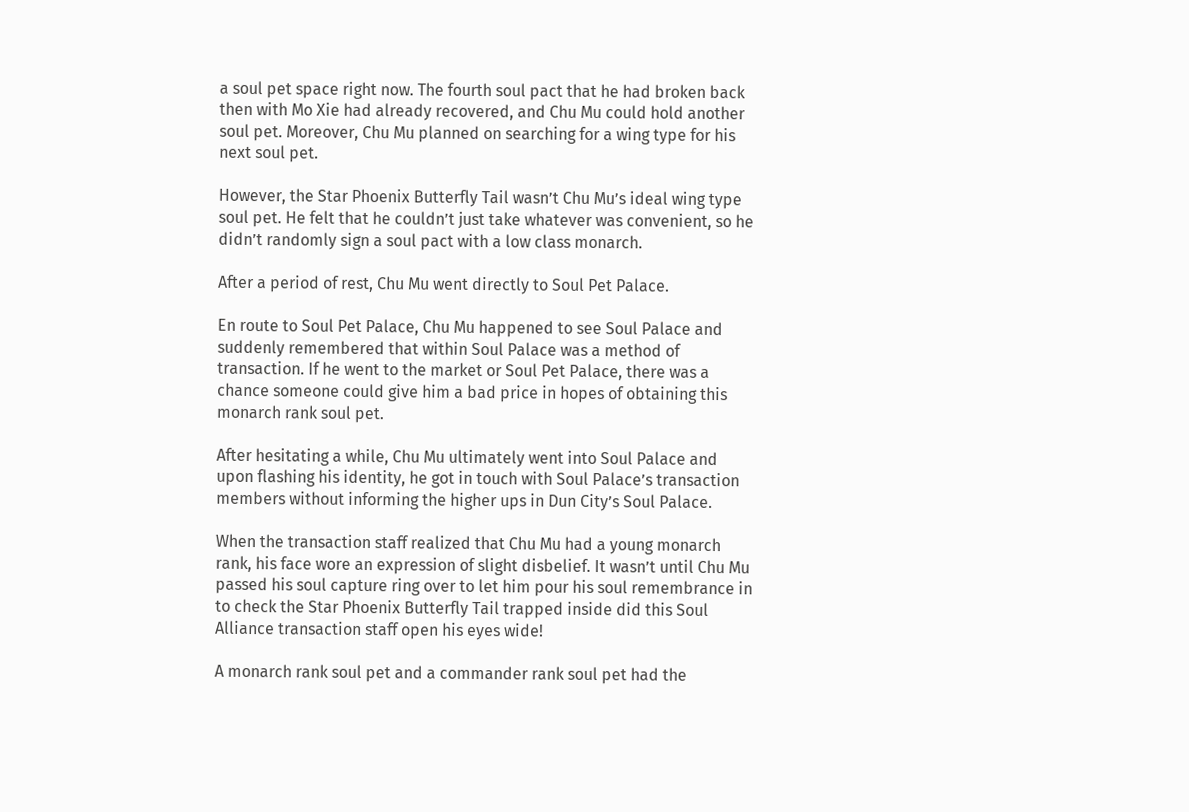a soul pet space right now. The fourth soul pact that he had broken back then with Mo Xie had already recovered, and Chu Mu could hold another soul pet. Moreover, Chu Mu planned on searching for a wing type for his next soul pet.

However, the Star Phoenix Butterfly Tail wasn’t Chu Mu’s ideal wing type soul pet. He felt that he couldn’t just take whatever was convenient, so he didn’t randomly sign a soul pact with a low class monarch.

After a period of rest, Chu Mu went directly to Soul Pet Palace.

En route to Soul Pet Palace, Chu Mu happened to see Soul Palace and suddenly remembered that within Soul Palace was a method of transaction. If he went to the market or Soul Pet Palace, there was a chance someone could give him a bad price in hopes of obtaining this monarch rank soul pet.

After hesitating a while, Chu Mu ultimately went into Soul Palace and upon flashing his identity, he got in touch with Soul Palace’s transaction members without informing the higher ups in Dun City’s Soul Palace.

When the transaction staff realized that Chu Mu had a young monarch rank, his face wore an expression of slight disbelief. It wasn’t until Chu Mu passed his soul capture ring over to let him pour his soul remembrance in to check the Star Phoenix Butterfly Tail trapped inside did this Soul Alliance transaction staff open his eyes wide!

A monarch rank soul pet and a commander rank soul pet had the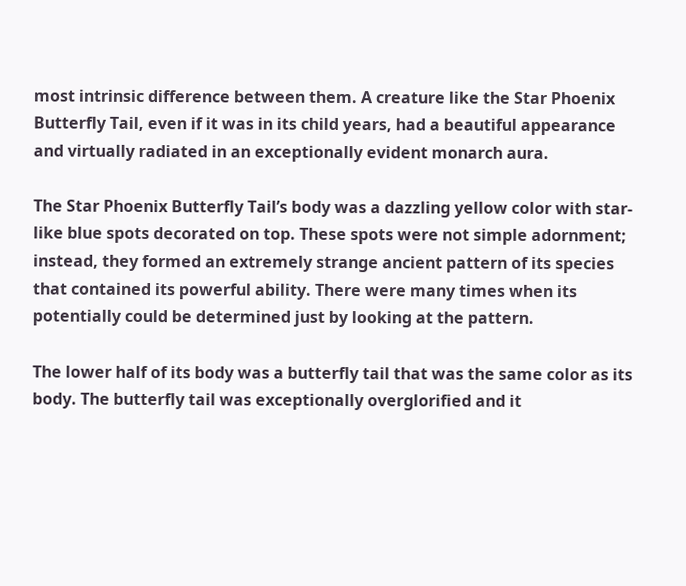most intrinsic difference between them. A creature like the Star Phoenix Butterfly Tail, even if it was in its child years, had a beautiful appearance and virtually radiated in an exceptionally evident monarch aura.

The Star Phoenix Butterfly Tail’s body was a dazzling yellow color with star-like blue spots decorated on top. These spots were not simple adornment; instead, they formed an extremely strange ancient pattern of its species that contained its powerful ability. There were many times when its potentially could be determined just by looking at the pattern.

The lower half of its body was a butterfly tail that was the same color as its body. The butterfly tail was exceptionally overglorified and it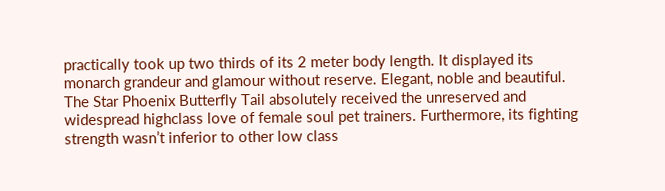practically took up two thirds of its 2 meter body length. It displayed its monarch grandeur and glamour without reserve. Elegant, noble and beautiful. The Star Phoenix Butterfly Tail absolutely received the unreserved and widespread highclass love of female soul pet trainers. Furthermore, its fighting strength wasn’t inferior to other low class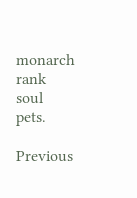monarch rank soul pets.

Previous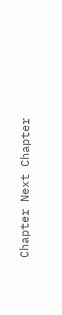Chapter Next Chapter